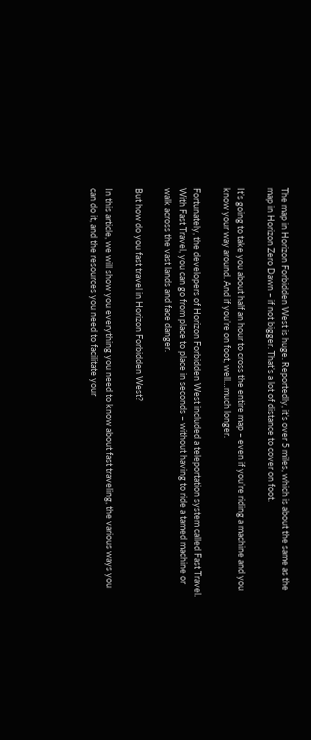The map in Horizon Forbidden West is huge. Reportedly, it’s over 5 miles, which is about the same as the map in Horizon Zero Dawn – if not bigger. That’s a lot of distance to cover on foot.

It’s going to take you about half an hour to cross the entire map – even if you’re riding a machine and you know your way around. And if you’re on foot, well…much longer.

Fortunately, the developers of Horizon Forbidden West included a teleportation system called Fast Travel. With Fast Travel, you can go from place to place in seconds – without having to ride a tamed machine or walk across the vast lands and face danger.

But how do you fast travel in Horizon Forbidden West?

In this article, we will show you everything you need to know about fast traveling, the various ways you can do it, and the resources you need to facilitate your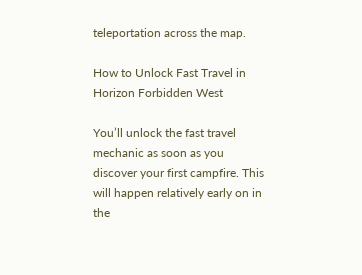teleportation across the map.

How to Unlock Fast Travel in Horizon Forbidden West

You’ll unlock the fast travel mechanic as soon as you discover your first campfire. This will happen relatively early on in the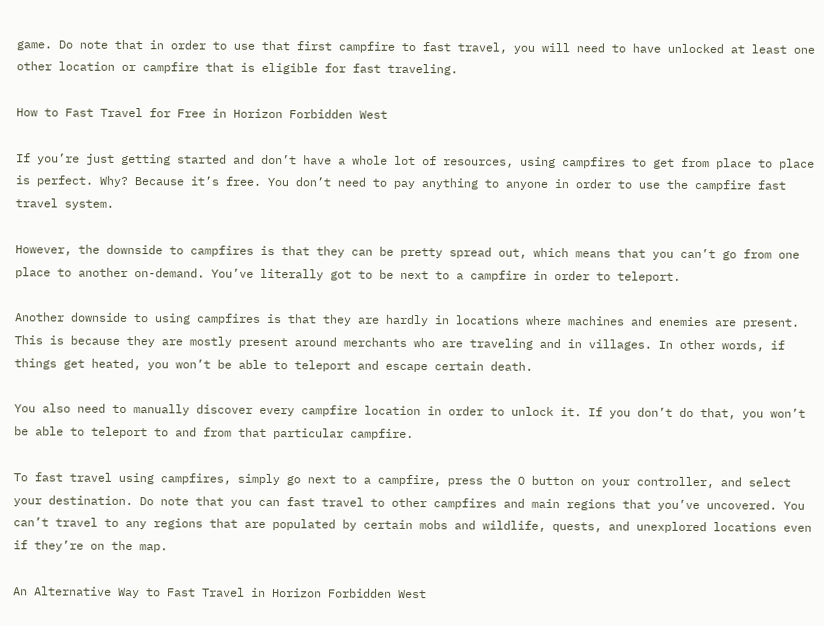game. Do note that in order to use that first campfire to fast travel, you will need to have unlocked at least one other location or campfire that is eligible for fast traveling.

How to Fast Travel for Free in Horizon Forbidden West

If you’re just getting started and don’t have a whole lot of resources, using campfires to get from place to place is perfect. Why? Because it’s free. You don’t need to pay anything to anyone in order to use the campfire fast travel system.

However, the downside to campfires is that they can be pretty spread out, which means that you can’t go from one place to another on-demand. You’ve literally got to be next to a campfire in order to teleport.

Another downside to using campfires is that they are hardly in locations where machines and enemies are present. This is because they are mostly present around merchants who are traveling and in villages. In other words, if things get heated, you won’t be able to teleport and escape certain death.

You also need to manually discover every campfire location in order to unlock it. If you don’t do that, you won’t be able to teleport to and from that particular campfire.

To fast travel using campfires, simply go next to a campfire, press the O button on your controller, and select your destination. Do note that you can fast travel to other campfires and main regions that you’ve uncovered. You can’t travel to any regions that are populated by certain mobs and wildlife, quests, and unexplored locations even if they’re on the map.

An Alternative Way to Fast Travel in Horizon Forbidden West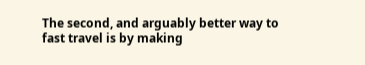The second, and arguably better way to fast travel is by making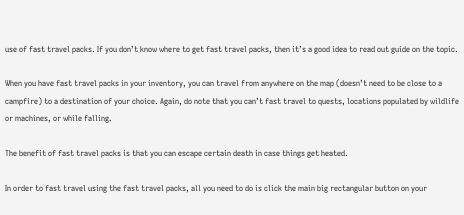use of fast travel packs. If you don’t know where to get fast travel packs, then it’s a good idea to read out guide on the topic.

When you have fast travel packs in your inventory, you can travel from anywhere on the map (doesn’t need to be close to a campfire) to a destination of your choice. Again, do note that you can’t fast travel to quests, locations populated by wildlife or machines, or while falling.

The benefit of fast travel packs is that you can escape certain death in case things get heated.

In order to fast travel using the fast travel packs, all you need to do is click the main big rectangular button on your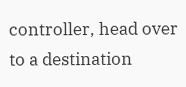controller, head over to a destination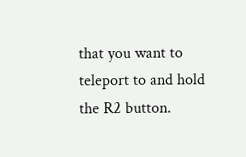that you want to teleport to and hold the R2 button.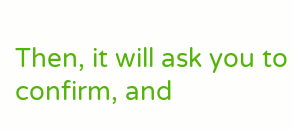Then, it will ask you to confirm, and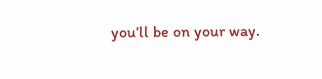you’ll be on your way.